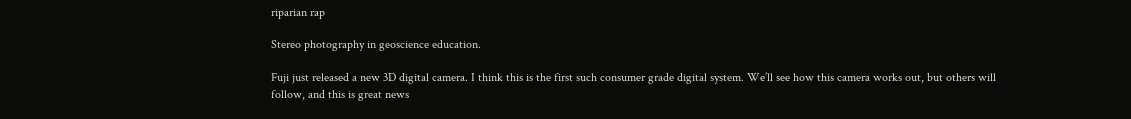riparian rap

Stereo photography in geoscience education.

Fuji just released a new 3D digital camera. I think this is the first such consumer grade digital system. We’ll see how this camera works out, but others will follow, and this is great news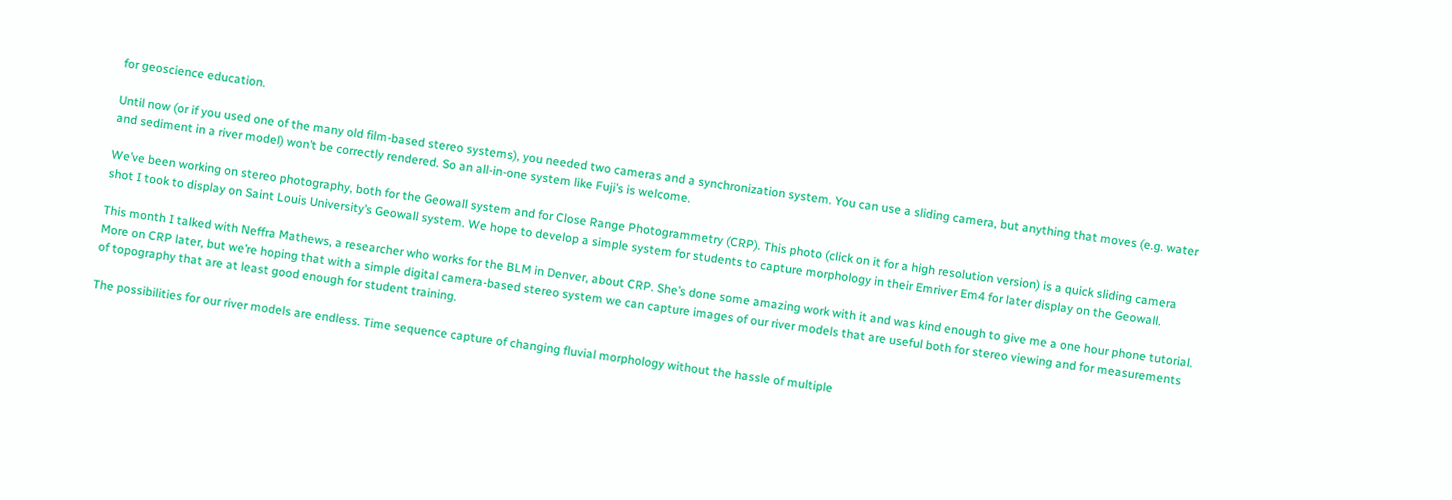for geoscience education.

Until now (or if you used one of the many old film-based stereo systems), you needed two cameras and a synchronization system. You can use a sliding camera, but anything that moves (e.g. water and sediment in a river model) won’t be correctly rendered. So an all-in-one system like Fuji’s is welcome.

We’ve been working on stereo photography, both for the Geowall system and for Close Range Photogrammetry (CRP). This photo (click on it for a high resolution version) is a quick sliding camera shot I took to display on Saint Louis University’s Geowall system. We hope to develop a simple system for students to capture morphology in their Emriver Em4 for later display on the Geowall.

This month I talked with Neffra Mathews, a researcher who works for the BLM in Denver, about CRP. She’s done some amazing work with it and was kind enough to give me a one hour phone tutorial. More on CRP later, but we’re hoping that with a simple digital camera-based stereo system we can capture images of our river models that are useful both for stereo viewing and for measurements of topography that are at least good enough for student training.

The possibilities for our river models are endless. Time sequence capture of changing fluvial morphology without the hassle of multiple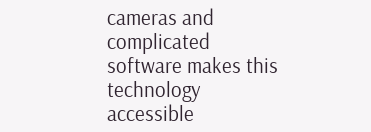cameras and complicated software makes this technology accessible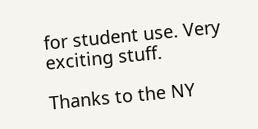for student use. Very exciting stuff.

Thanks to the NY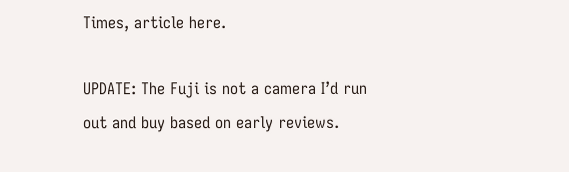Times, article here.

UPDATE: The Fuji is not a camera I’d run out and buy based on early reviews.